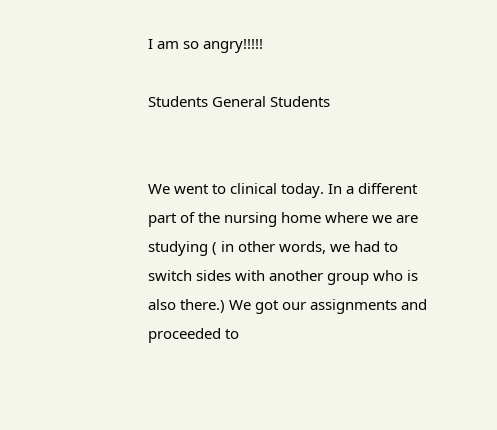I am so angry!!!!!

Students General Students


We went to clinical today. In a different part of the nursing home where we are studying ( in other words, we had to switch sides with another group who is also there.) We got our assignments and proceeded to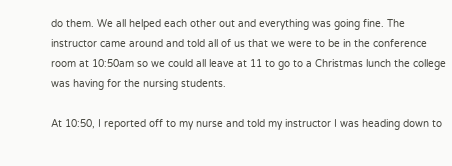do them. We all helped each other out and everything was going fine. The instructor came around and told all of us that we were to be in the conference room at 10:50am so we could all leave at 11 to go to a Christmas lunch the college was having for the nursing students.

At 10:50, I reported off to my nurse and told my instructor I was heading down to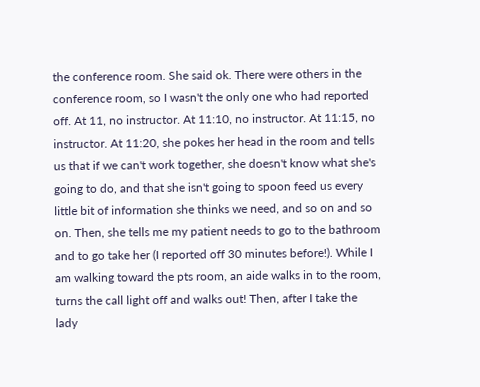the conference room. She said ok. There were others in the conference room, so I wasn't the only one who had reported off. At 11, no instructor. At 11:10, no instructor. At 11:15, no instructor. At 11:20, she pokes her head in the room and tells us that if we can't work together, she doesn't know what she's going to do, and that she isn't going to spoon feed us every little bit of information she thinks we need, and so on and so on. Then, she tells me my patient needs to go to the bathroom and to go take her (I reported off 30 minutes before!). While I am walking toward the pts room, an aide walks in to the room, turns the call light off and walks out! Then, after I take the lady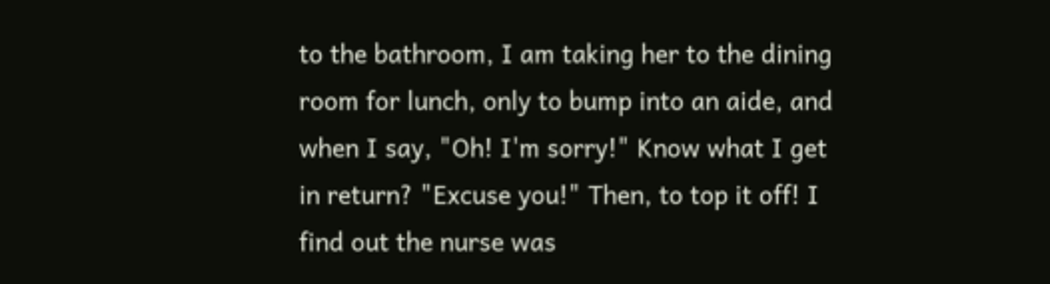to the bathroom, I am taking her to the dining room for lunch, only to bump into an aide, and when I say, "Oh! I'm sorry!" Know what I get in return? "Excuse you!" Then, to top it off! I find out the nurse was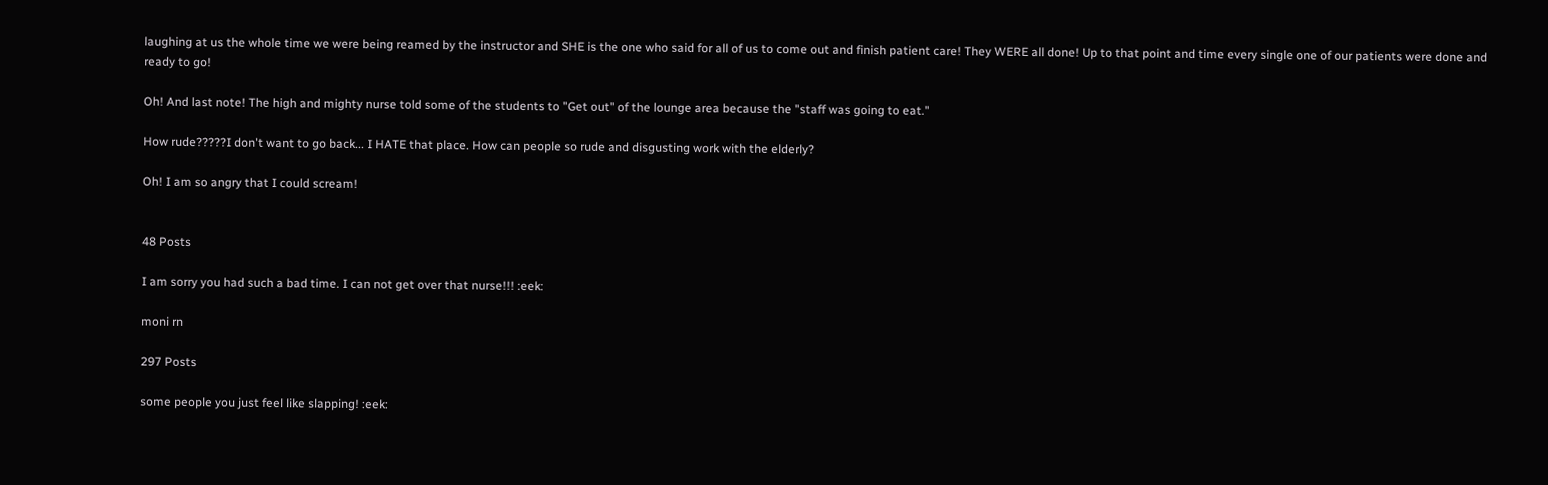laughing at us the whole time we were being reamed by the instructor and SHE is the one who said for all of us to come out and finish patient care! They WERE all done! Up to that point and time every single one of our patients were done and ready to go!

Oh! And last note! The high and mighty nurse told some of the students to "Get out" of the lounge area because the "staff was going to eat."

How rude?????I don't want to go back... I HATE that place. How can people so rude and disgusting work with the elderly?

Oh! I am so angry that I could scream!


48 Posts

I am sorry you had such a bad time. I can not get over that nurse!!! :eek:

moni rn

297 Posts

some people you just feel like slapping! :eek: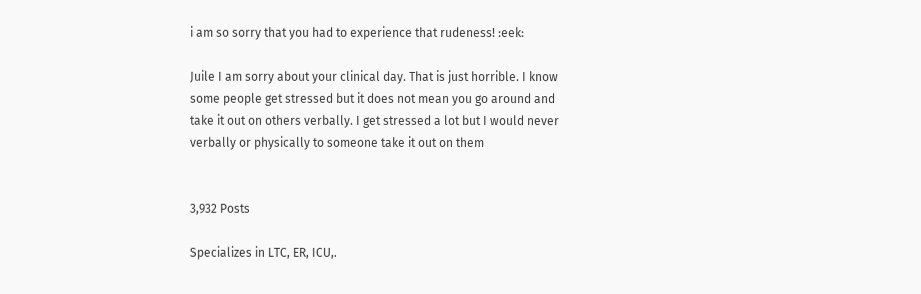i am so sorry that you had to experience that rudeness! :eek:

Juile I am sorry about your clinical day. That is just horrible. I know some people get stressed but it does not mean you go around and take it out on others verbally. I get stressed a lot but I would never verbally or physically to someone take it out on them


3,932 Posts

Specializes in LTC, ER, ICU,.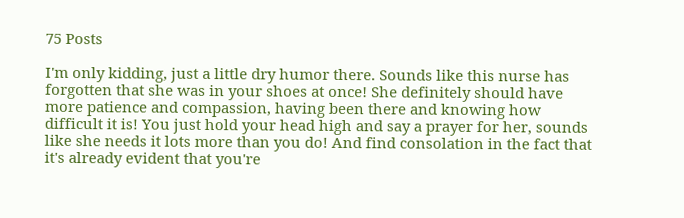75 Posts

I'm only kidding, just a little dry humor there. Sounds like this nurse has forgotten that she was in your shoes at once! She definitely should have more patience and compassion, having been there and knowing how difficult it is! You just hold your head high and say a prayer for her, sounds like she needs it lots more than you do! And find consolation in the fact that it's already evident that you're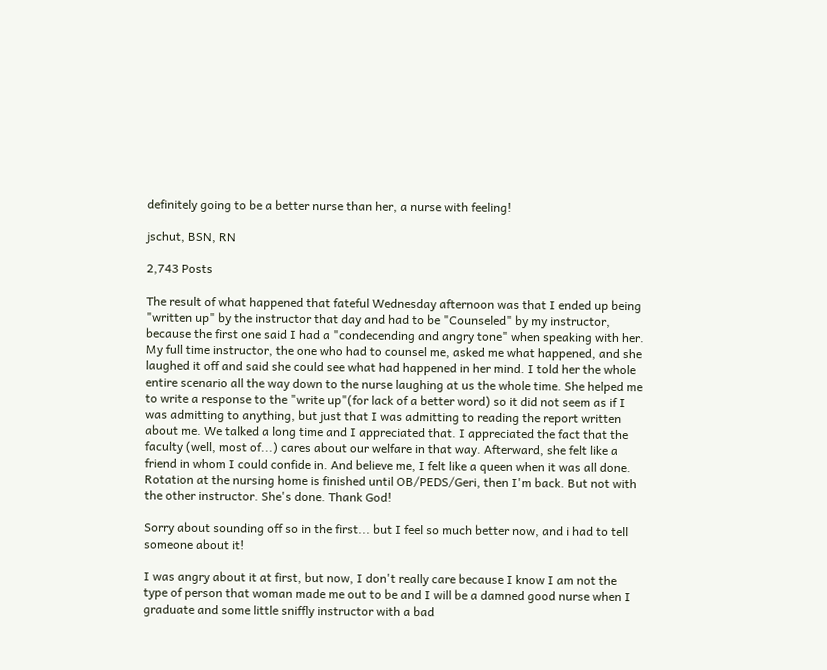definitely going to be a better nurse than her, a nurse with feeling!

jschut, BSN, RN

2,743 Posts

The result of what happened that fateful Wednesday afternoon was that I ended up being "written up" by the instructor that day and had to be "Counseled" by my instructor, because the first one said I had a "condecending and angry tone" when speaking with her. My full time instructor, the one who had to counsel me, asked me what happened, and she laughed it off and said she could see what had happened in her mind. I told her the whole entire scenario all the way down to the nurse laughing at us the whole time. She helped me to write a response to the "write up"(for lack of a better word) so it did not seem as if I was admitting to anything, but just that I was admitting to reading the report written about me. We talked a long time and I appreciated that. I appreciated the fact that the faculty (well, most of...) cares about our welfare in that way. Afterward, she felt like a friend in whom I could confide in. And believe me, I felt like a queen when it was all done. Rotation at the nursing home is finished until OB/PEDS/Geri, then I'm back. But not with the other instructor. She's done. Thank God!

Sorry about sounding off so in the first... but I feel so much better now, and i had to tell someone about it!

I was angry about it at first, but now, I don't really care because I know I am not the type of person that woman made me out to be and I will be a damned good nurse when I graduate and some little sniffly instructor with a bad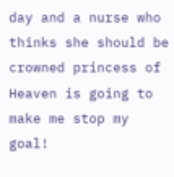day and a nurse who thinks she should be crowned princess of Heaven is going to make me stop my goal!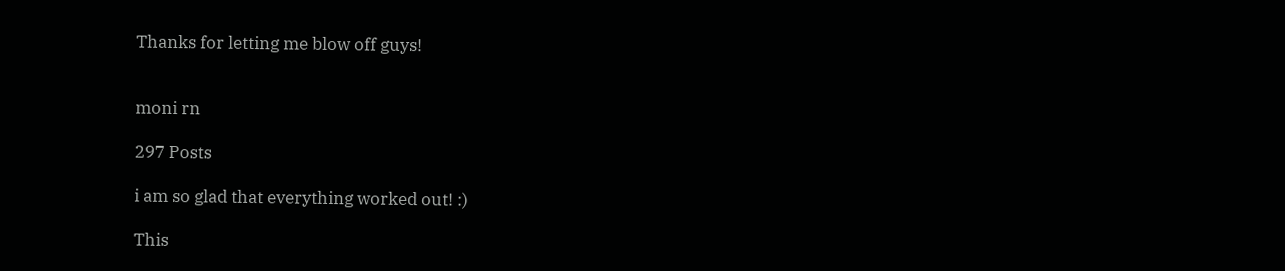Thanks for letting me blow off guys!


moni rn

297 Posts

i am so glad that everything worked out! :)

This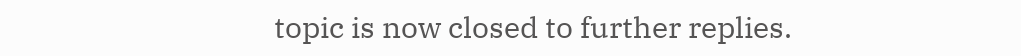topic is now closed to further replies.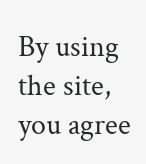By using the site, you agree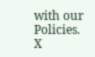with our Policies. X